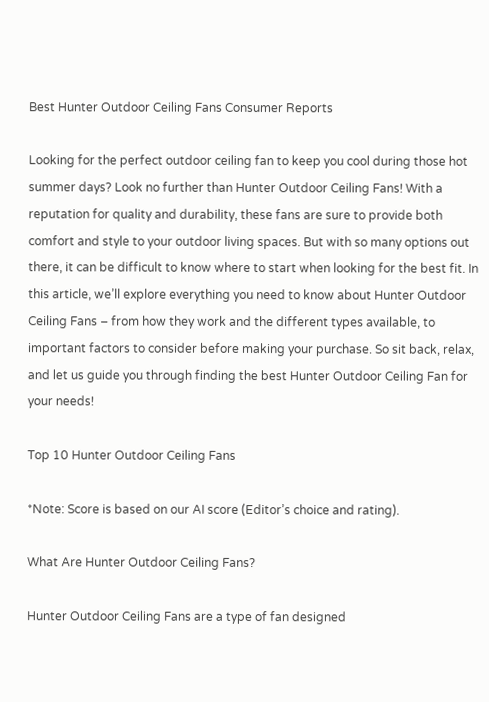Best Hunter Outdoor Ceiling Fans Consumer Reports

Looking for the perfect outdoor ceiling fan to keep you cool during those hot summer days? Look no further than Hunter Outdoor Ceiling Fans! With a reputation for quality and durability, these fans are sure to provide both comfort and style to your outdoor living spaces. But with so many options out there, it can be difficult to know where to start when looking for the best fit. In this article, we’ll explore everything you need to know about Hunter Outdoor Ceiling Fans – from how they work and the different types available, to important factors to consider before making your purchase. So sit back, relax, and let us guide you through finding the best Hunter Outdoor Ceiling Fan for your needs!

Top 10 Hunter Outdoor Ceiling Fans

*Note: Score is based on our AI score (Editor’s choice and rating).

What Are Hunter Outdoor Ceiling Fans?

Hunter Outdoor Ceiling Fans are a type of fan designed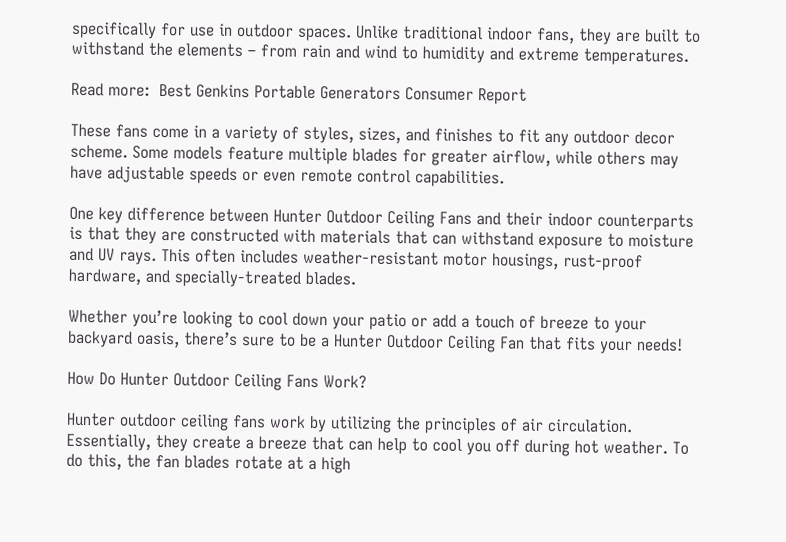specifically for use in outdoor spaces. Unlike traditional indoor fans, they are built to withstand the elements – from rain and wind to humidity and extreme temperatures.

Read more:  Best Genkins Portable Generators Consumer Report

These fans come in a variety of styles, sizes, and finishes to fit any outdoor decor scheme. Some models feature multiple blades for greater airflow, while others may have adjustable speeds or even remote control capabilities.

One key difference between Hunter Outdoor Ceiling Fans and their indoor counterparts is that they are constructed with materials that can withstand exposure to moisture and UV rays. This often includes weather-resistant motor housings, rust-proof hardware, and specially-treated blades.

Whether you’re looking to cool down your patio or add a touch of breeze to your backyard oasis, there’s sure to be a Hunter Outdoor Ceiling Fan that fits your needs!

How Do Hunter Outdoor Ceiling Fans Work?

Hunter outdoor ceiling fans work by utilizing the principles of air circulation. Essentially, they create a breeze that can help to cool you off during hot weather. To do this, the fan blades rotate at a high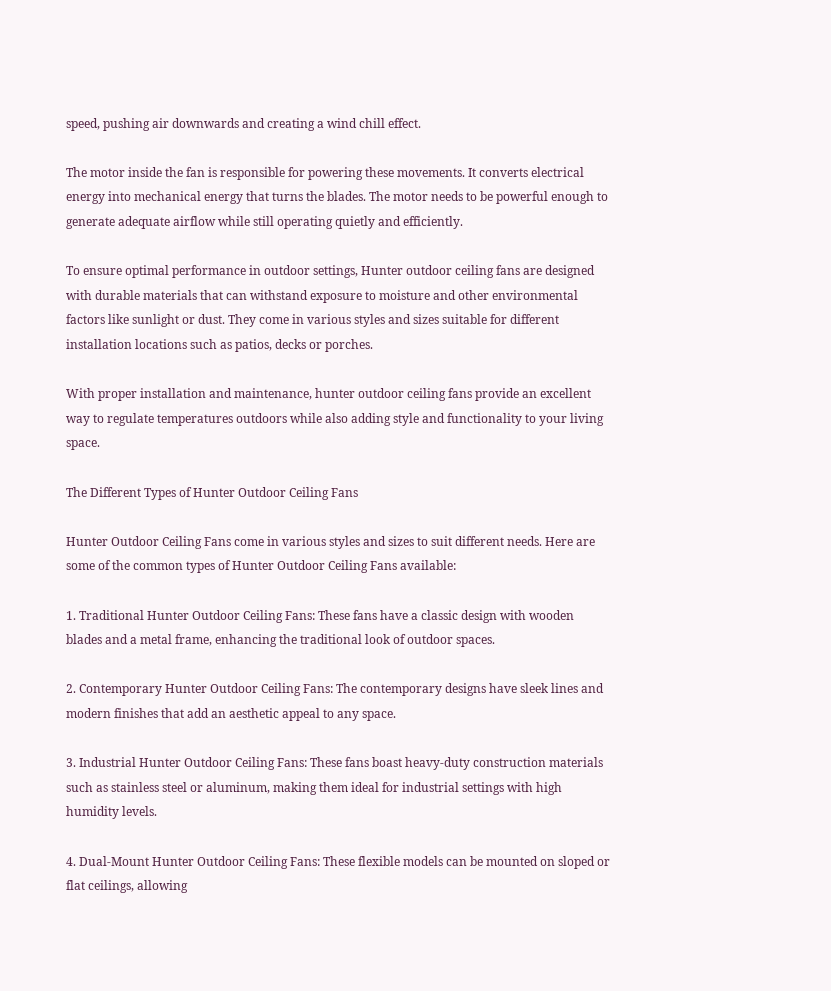speed, pushing air downwards and creating a wind chill effect.

The motor inside the fan is responsible for powering these movements. It converts electrical energy into mechanical energy that turns the blades. The motor needs to be powerful enough to generate adequate airflow while still operating quietly and efficiently.

To ensure optimal performance in outdoor settings, Hunter outdoor ceiling fans are designed with durable materials that can withstand exposure to moisture and other environmental factors like sunlight or dust. They come in various styles and sizes suitable for different installation locations such as patios, decks or porches.

With proper installation and maintenance, hunter outdoor ceiling fans provide an excellent way to regulate temperatures outdoors while also adding style and functionality to your living space.

The Different Types of Hunter Outdoor Ceiling Fans

Hunter Outdoor Ceiling Fans come in various styles and sizes to suit different needs. Here are some of the common types of Hunter Outdoor Ceiling Fans available:

1. Traditional Hunter Outdoor Ceiling Fans: These fans have a classic design with wooden blades and a metal frame, enhancing the traditional look of outdoor spaces.

2. Contemporary Hunter Outdoor Ceiling Fans: The contemporary designs have sleek lines and modern finishes that add an aesthetic appeal to any space.

3. Industrial Hunter Outdoor Ceiling Fans: These fans boast heavy-duty construction materials such as stainless steel or aluminum, making them ideal for industrial settings with high humidity levels.

4. Dual-Mount Hunter Outdoor Ceiling Fans: These flexible models can be mounted on sloped or flat ceilings, allowing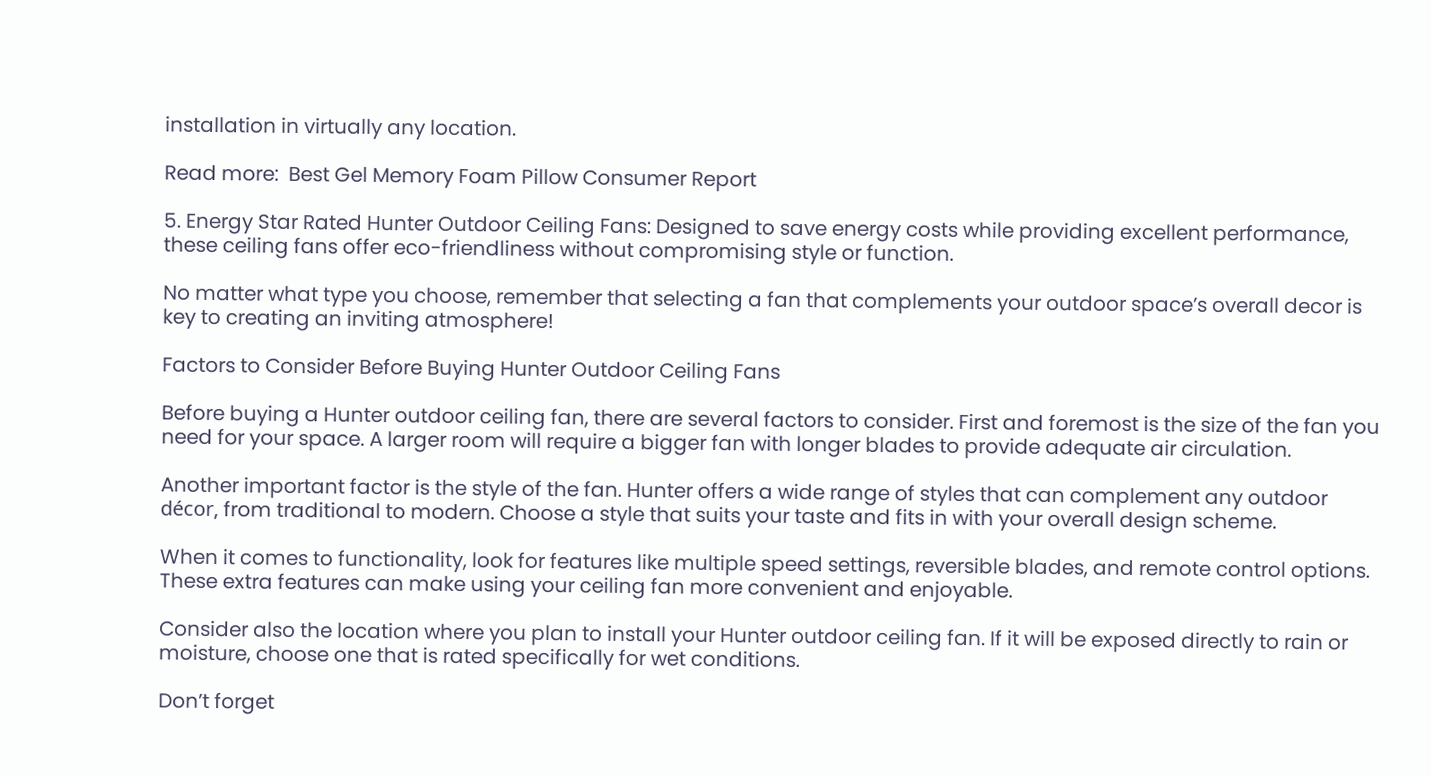installation in virtually any location.

Read more:  Best Gel Memory Foam Pillow Consumer Report

5. Energy Star Rated Hunter Outdoor Ceiling Fans: Designed to save energy costs while providing excellent performance, these ceiling fans offer eco-friendliness without compromising style or function.

No matter what type you choose, remember that selecting a fan that complements your outdoor space’s overall decor is key to creating an inviting atmosphere!

Factors to Consider Before Buying Hunter Outdoor Ceiling Fans

Before buying a Hunter outdoor ceiling fan, there are several factors to consider. First and foremost is the size of the fan you need for your space. A larger room will require a bigger fan with longer blades to provide adequate air circulation.

Another important factor is the style of the fan. Hunter offers a wide range of styles that can complement any outdoor décor, from traditional to modern. Choose a style that suits your taste and fits in with your overall design scheme.

When it comes to functionality, look for features like multiple speed settings, reversible blades, and remote control options. These extra features can make using your ceiling fan more convenient and enjoyable.

Consider also the location where you plan to install your Hunter outdoor ceiling fan. If it will be exposed directly to rain or moisture, choose one that is rated specifically for wet conditions.

Don’t forget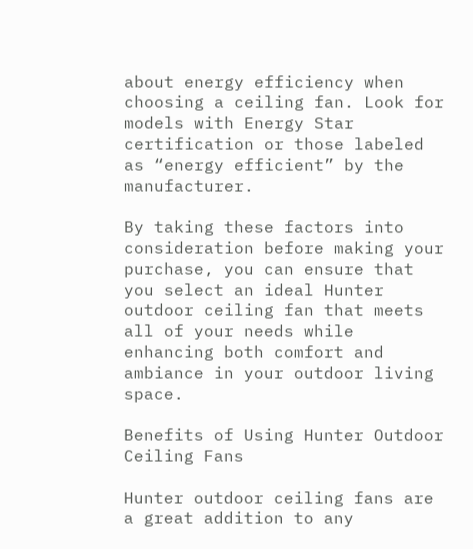about energy efficiency when choosing a ceiling fan. Look for models with Energy Star certification or those labeled as “energy efficient” by the manufacturer.

By taking these factors into consideration before making your purchase, you can ensure that you select an ideal Hunter outdoor ceiling fan that meets all of your needs while enhancing both comfort and ambiance in your outdoor living space.

Benefits of Using Hunter Outdoor Ceiling Fans

Hunter outdoor ceiling fans are a great addition to any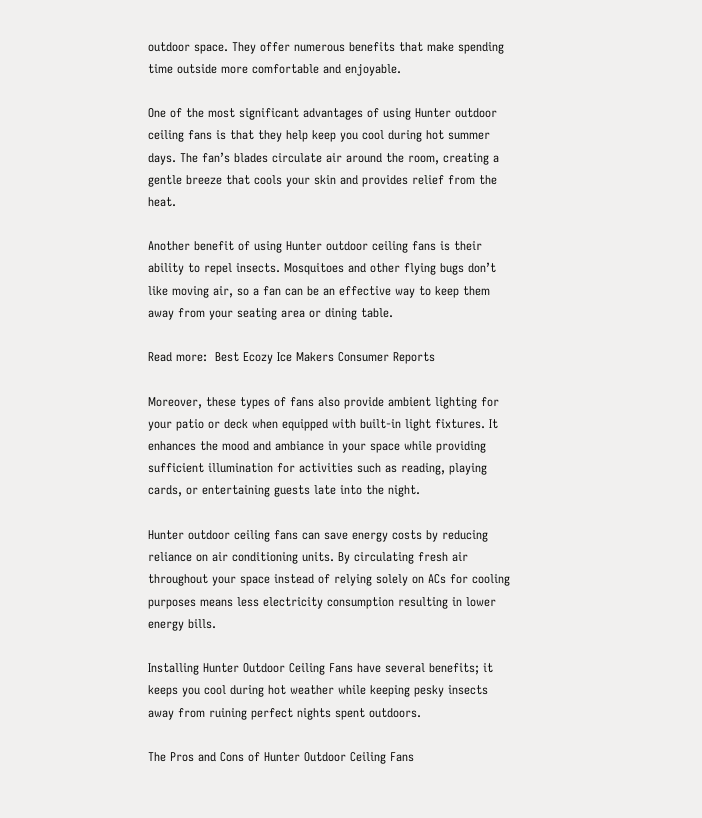outdoor space. They offer numerous benefits that make spending time outside more comfortable and enjoyable.

One of the most significant advantages of using Hunter outdoor ceiling fans is that they help keep you cool during hot summer days. The fan’s blades circulate air around the room, creating a gentle breeze that cools your skin and provides relief from the heat.

Another benefit of using Hunter outdoor ceiling fans is their ability to repel insects. Mosquitoes and other flying bugs don’t like moving air, so a fan can be an effective way to keep them away from your seating area or dining table.

Read more:  Best Ecozy Ice Makers Consumer Reports

Moreover, these types of fans also provide ambient lighting for your patio or deck when equipped with built-in light fixtures. It enhances the mood and ambiance in your space while providing sufficient illumination for activities such as reading, playing cards, or entertaining guests late into the night.

Hunter outdoor ceiling fans can save energy costs by reducing reliance on air conditioning units. By circulating fresh air throughout your space instead of relying solely on ACs for cooling purposes means less electricity consumption resulting in lower energy bills.

Installing Hunter Outdoor Ceiling Fans have several benefits; it keeps you cool during hot weather while keeping pesky insects away from ruining perfect nights spent outdoors.

The Pros and Cons of Hunter Outdoor Ceiling Fans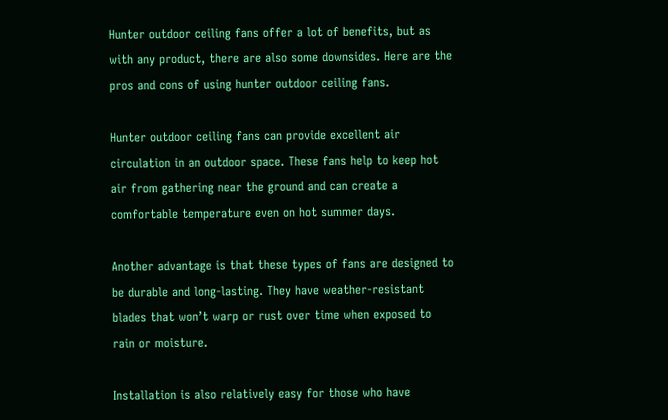Hunter outdoor ceiling fans offer a lot of benefits, but as with any product, there are also some downsides. Here are the pros and cons of using hunter outdoor ceiling fans.

Hunter outdoor ceiling fans can provide excellent air circulation in an outdoor space. These fans help to keep hot air from gathering near the ground and can create a comfortable temperature even on hot summer days.

Another advantage is that these types of fans are designed to be durable and long-lasting. They have weather-resistant blades that won’t warp or rust over time when exposed to rain or moisture.

Installation is also relatively easy for those who have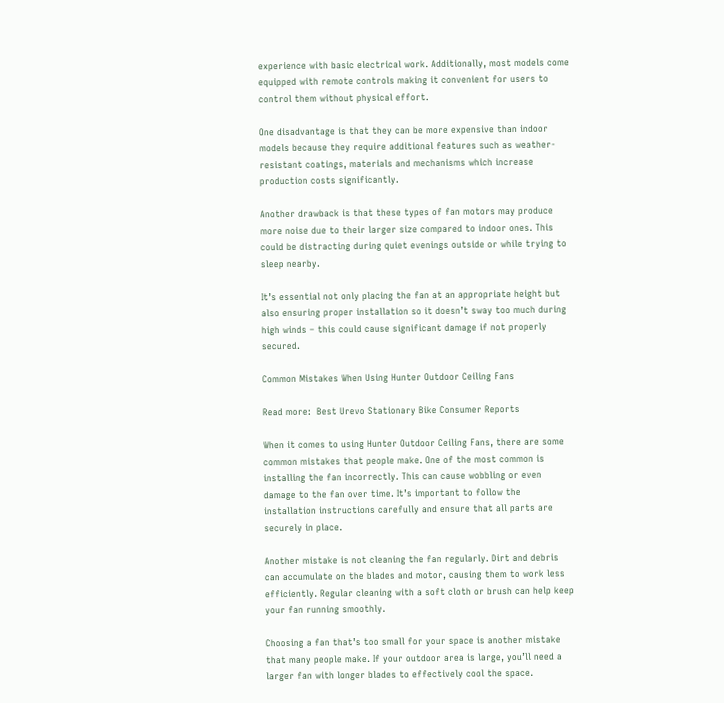experience with basic electrical work. Additionally, most models come equipped with remote controls making it convenient for users to control them without physical effort.

One disadvantage is that they can be more expensive than indoor models because they require additional features such as weather-resistant coatings, materials and mechanisms which increase production costs significantly.

Another drawback is that these types of fan motors may produce more noise due to their larger size compared to indoor ones. This could be distracting during quiet evenings outside or while trying to sleep nearby.

It’s essential not only placing the fan at an appropriate height but also ensuring proper installation so it doesn’t sway too much during high winds – this could cause significant damage if not properly secured.

Common Mistakes When Using Hunter Outdoor Ceiling Fans

Read more:  Best Urevo Stationary Bike Consumer Reports

When it comes to using Hunter Outdoor Ceiling Fans, there are some common mistakes that people make. One of the most common is installing the fan incorrectly. This can cause wobbling or even damage to the fan over time. It’s important to follow the installation instructions carefully and ensure that all parts are securely in place.

Another mistake is not cleaning the fan regularly. Dirt and debris can accumulate on the blades and motor, causing them to work less efficiently. Regular cleaning with a soft cloth or brush can help keep your fan running smoothly.

Choosing a fan that’s too small for your space is another mistake that many people make. If your outdoor area is large, you’ll need a larger fan with longer blades to effectively cool the space.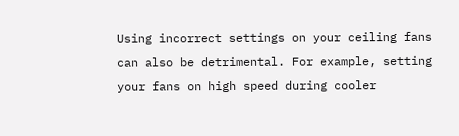Using incorrect settings on your ceiling fans can also be detrimental. For example, setting your fans on high speed during cooler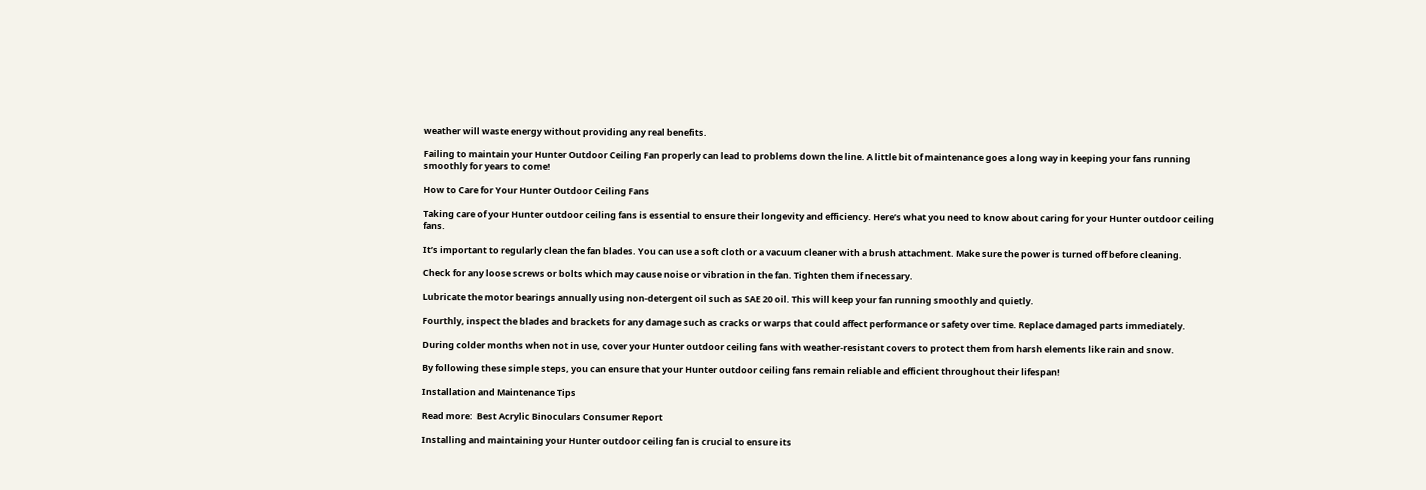weather will waste energy without providing any real benefits.

Failing to maintain your Hunter Outdoor Ceiling Fan properly can lead to problems down the line. A little bit of maintenance goes a long way in keeping your fans running smoothly for years to come!

How to Care for Your Hunter Outdoor Ceiling Fans

Taking care of your Hunter outdoor ceiling fans is essential to ensure their longevity and efficiency. Here’s what you need to know about caring for your Hunter outdoor ceiling fans.

It’s important to regularly clean the fan blades. You can use a soft cloth or a vacuum cleaner with a brush attachment. Make sure the power is turned off before cleaning.

Check for any loose screws or bolts which may cause noise or vibration in the fan. Tighten them if necessary.

Lubricate the motor bearings annually using non-detergent oil such as SAE 20 oil. This will keep your fan running smoothly and quietly.

Fourthly, inspect the blades and brackets for any damage such as cracks or warps that could affect performance or safety over time. Replace damaged parts immediately.

During colder months when not in use, cover your Hunter outdoor ceiling fans with weather-resistant covers to protect them from harsh elements like rain and snow.

By following these simple steps, you can ensure that your Hunter outdoor ceiling fans remain reliable and efficient throughout their lifespan!

Installation and Maintenance Tips

Read more:  Best Acrylic Binoculars Consumer Report

Installing and maintaining your Hunter outdoor ceiling fan is crucial to ensure its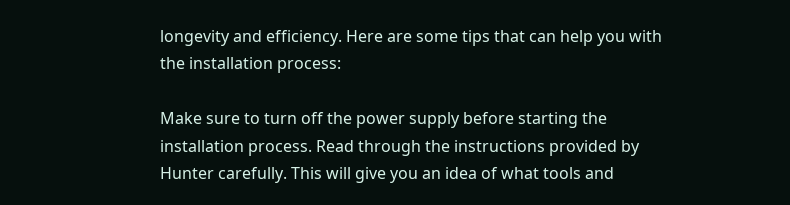longevity and efficiency. Here are some tips that can help you with the installation process:

Make sure to turn off the power supply before starting the installation process. Read through the instructions provided by Hunter carefully. This will give you an idea of what tools and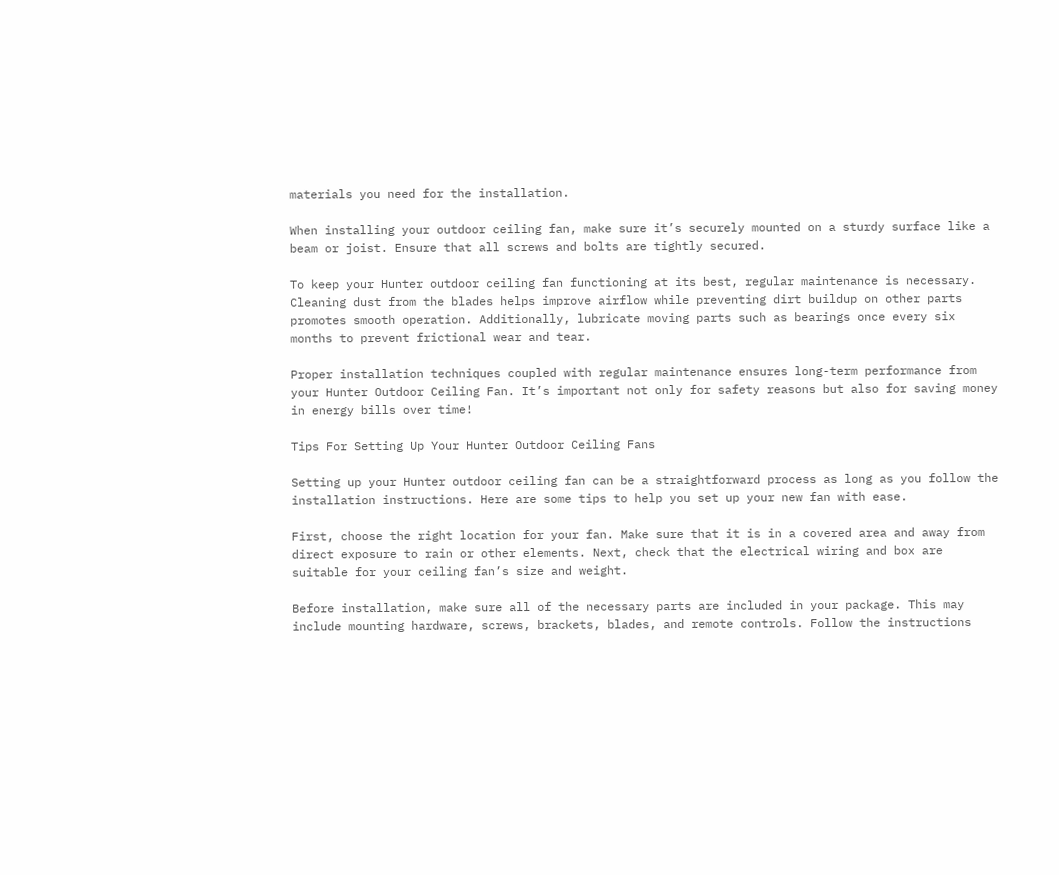materials you need for the installation.

When installing your outdoor ceiling fan, make sure it’s securely mounted on a sturdy surface like a beam or joist. Ensure that all screws and bolts are tightly secured.

To keep your Hunter outdoor ceiling fan functioning at its best, regular maintenance is necessary. Cleaning dust from the blades helps improve airflow while preventing dirt buildup on other parts promotes smooth operation. Additionally, lubricate moving parts such as bearings once every six months to prevent frictional wear and tear.

Proper installation techniques coupled with regular maintenance ensures long-term performance from your Hunter Outdoor Ceiling Fan. It’s important not only for safety reasons but also for saving money in energy bills over time!

Tips For Setting Up Your Hunter Outdoor Ceiling Fans

Setting up your Hunter outdoor ceiling fan can be a straightforward process as long as you follow the installation instructions. Here are some tips to help you set up your new fan with ease.

First, choose the right location for your fan. Make sure that it is in a covered area and away from direct exposure to rain or other elements. Next, check that the electrical wiring and box are suitable for your ceiling fan’s size and weight.

Before installation, make sure all of the necessary parts are included in your package. This may include mounting hardware, screws, brackets, blades, and remote controls. Follow the instructions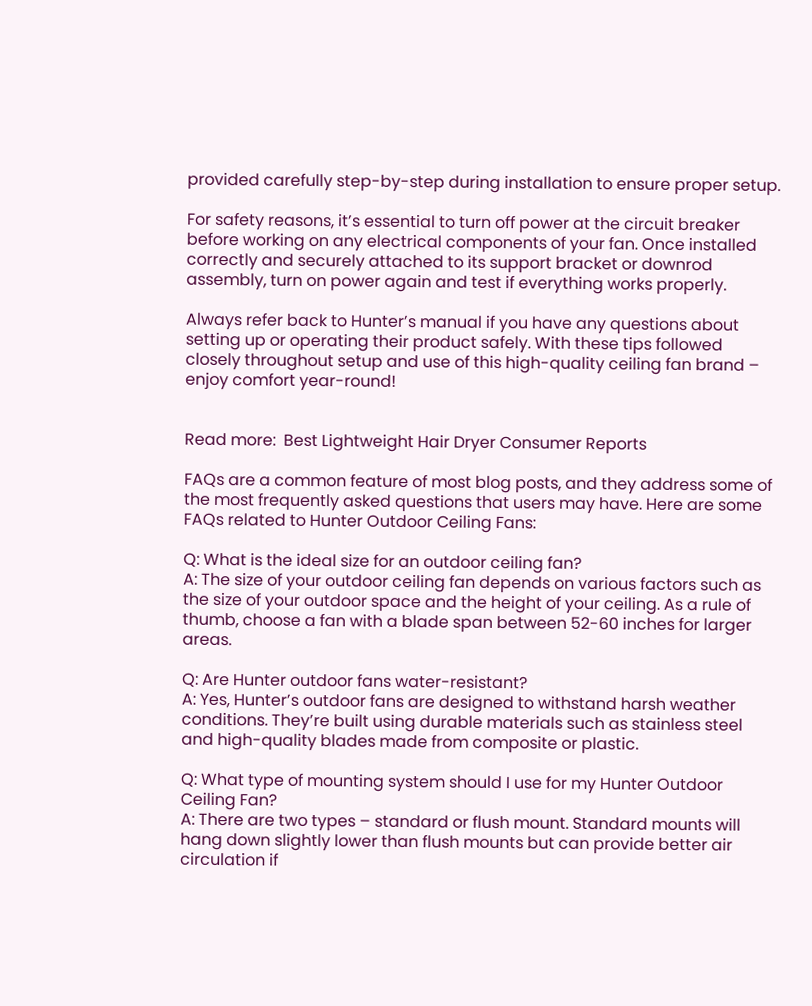provided carefully step-by-step during installation to ensure proper setup.

For safety reasons, it’s essential to turn off power at the circuit breaker before working on any electrical components of your fan. Once installed correctly and securely attached to its support bracket or downrod assembly, turn on power again and test if everything works properly.

Always refer back to Hunter’s manual if you have any questions about setting up or operating their product safely. With these tips followed closely throughout setup and use of this high-quality ceiling fan brand – enjoy comfort year-round!


Read more:  Best Lightweight Hair Dryer Consumer Reports

FAQs are a common feature of most blog posts, and they address some of the most frequently asked questions that users may have. Here are some FAQs related to Hunter Outdoor Ceiling Fans:

Q: What is the ideal size for an outdoor ceiling fan?
A: The size of your outdoor ceiling fan depends on various factors such as the size of your outdoor space and the height of your ceiling. As a rule of thumb, choose a fan with a blade span between 52-60 inches for larger areas.

Q: Are Hunter outdoor fans water-resistant?
A: Yes, Hunter’s outdoor fans are designed to withstand harsh weather conditions. They’re built using durable materials such as stainless steel and high-quality blades made from composite or plastic.

Q: What type of mounting system should I use for my Hunter Outdoor Ceiling Fan?
A: There are two types – standard or flush mount. Standard mounts will hang down slightly lower than flush mounts but can provide better air circulation if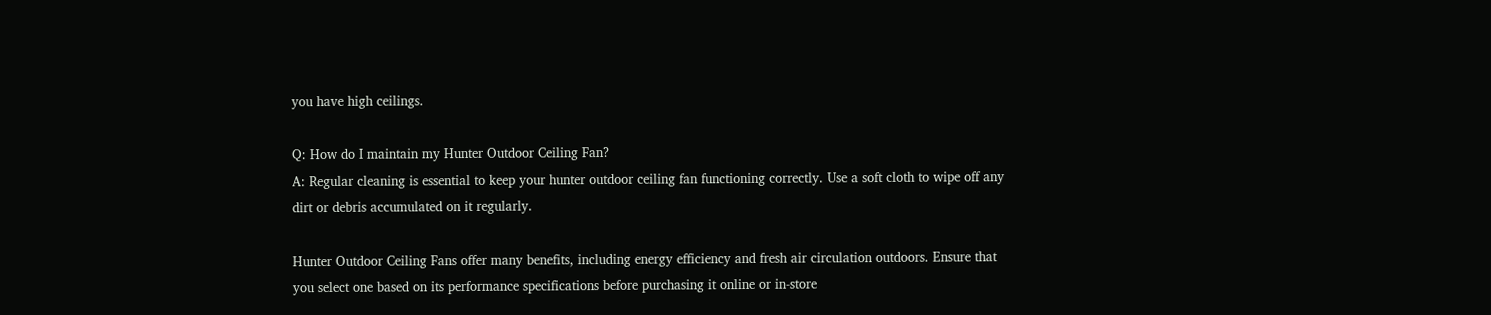you have high ceilings.

Q: How do I maintain my Hunter Outdoor Ceiling Fan?
A: Regular cleaning is essential to keep your hunter outdoor ceiling fan functioning correctly. Use a soft cloth to wipe off any dirt or debris accumulated on it regularly.

Hunter Outdoor Ceiling Fans offer many benefits, including energy efficiency and fresh air circulation outdoors. Ensure that you select one based on its performance specifications before purchasing it online or in-store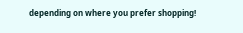depending on where you prefer shopping!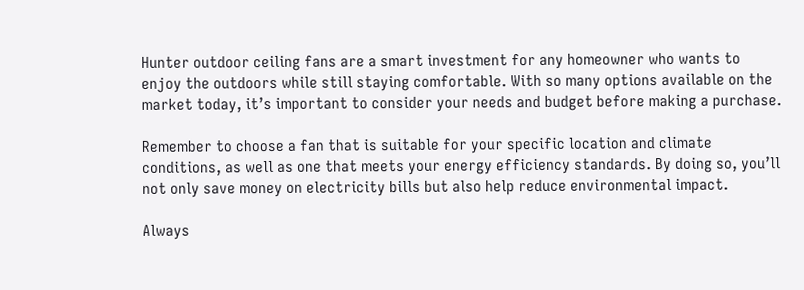Hunter outdoor ceiling fans are a smart investment for any homeowner who wants to enjoy the outdoors while still staying comfortable. With so many options available on the market today, it’s important to consider your needs and budget before making a purchase.

Remember to choose a fan that is suitable for your specific location and climate conditions, as well as one that meets your energy efficiency standards. By doing so, you’ll not only save money on electricity bills but also help reduce environmental impact.

Always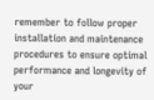remember to follow proper installation and maintenance procedures to ensure optimal performance and longevity of your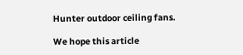Hunter outdoor ceiling fans.

We hope this article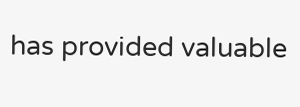has provided valuable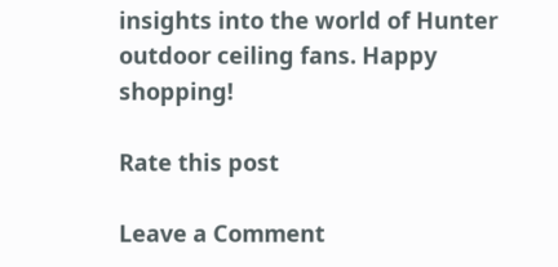insights into the world of Hunter outdoor ceiling fans. Happy shopping!

Rate this post

Leave a Comment